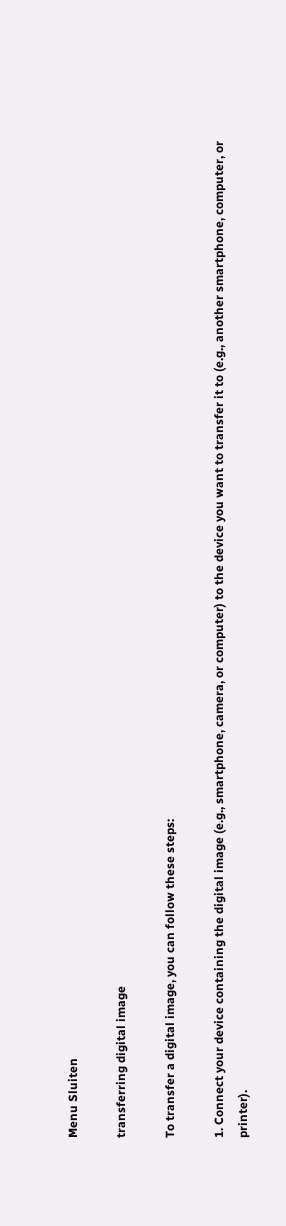Menu Sluiten

transferring digital image

To transfer a digital image, you can follow these steps:

1. Connect your device containing the digital image (e.g., smartphone, camera, or computer) to the device you want to transfer it to (e.g., another smartphone, computer, or printer).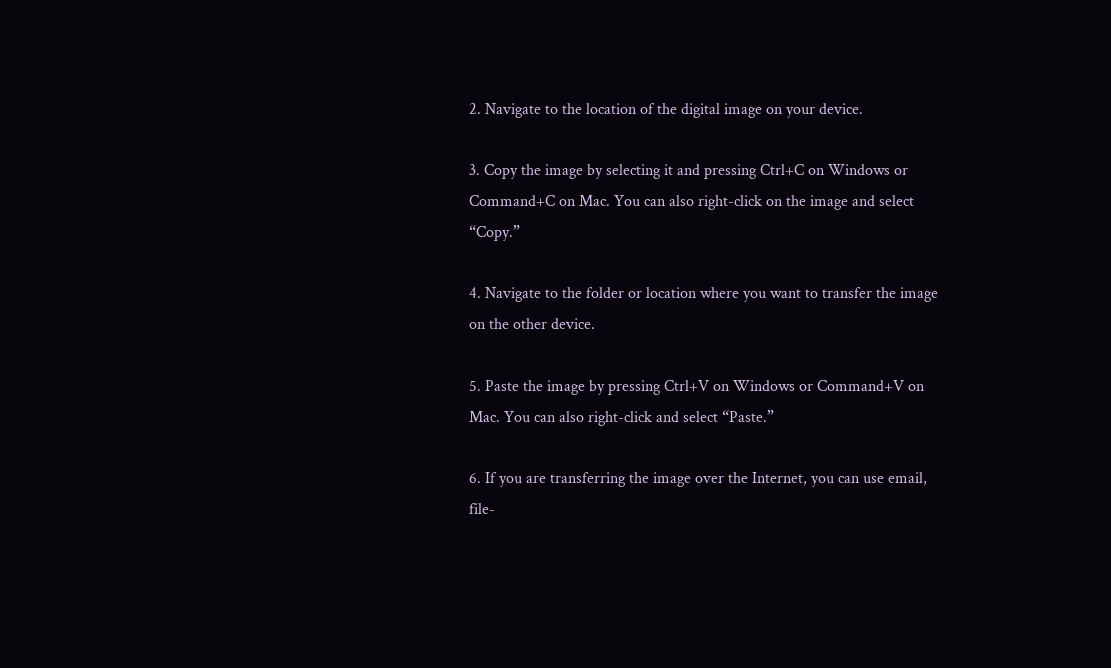2. Navigate to the location of the digital image on your device.

3. Copy the image by selecting it and pressing Ctrl+C on Windows or Command+C on Mac. You can also right-click on the image and select “Copy.”

4. Navigate to the folder or location where you want to transfer the image on the other device.

5. Paste the image by pressing Ctrl+V on Windows or Command+V on Mac. You can also right-click and select “Paste.”

6. If you are transferring the image over the Internet, you can use email, file-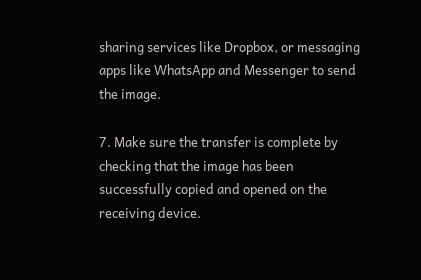sharing services like Dropbox, or messaging apps like WhatsApp and Messenger to send the image.

7. Make sure the transfer is complete by checking that the image has been successfully copied and opened on the receiving device.